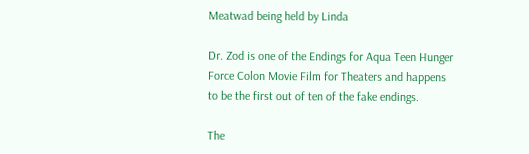Meatwad being held by Linda

Dr. Zod is one of the Endings for Aqua Teen Hunger Force Colon Movie Film for Theaters and happens to be the first out of ten of the fake endings.

The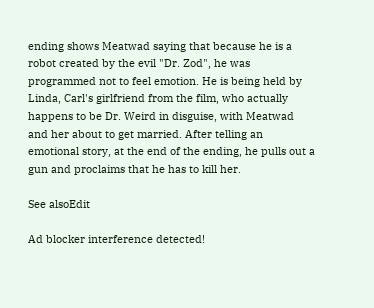ending shows Meatwad saying that because he is a robot created by the evil "Dr. Zod", he was programmed not to feel emotion. He is being held by Linda, Carl's girlfriend from the film, who actually happens to be Dr. Weird in disguise, with Meatwad and her about to get married. After telling an emotional story, at the end of the ending, he pulls out a gun and proclaims that he has to kill her.

See alsoEdit

Ad blocker interference detected!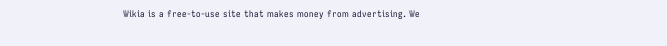Wikia is a free-to-use site that makes money from advertising. We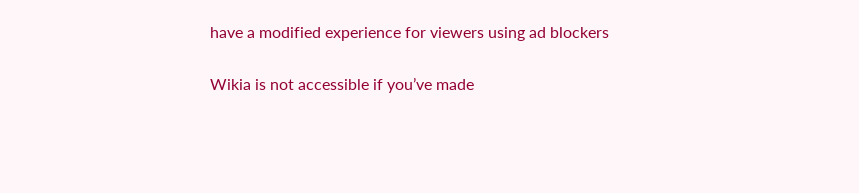have a modified experience for viewers using ad blockers

Wikia is not accessible if you’ve made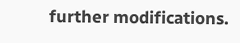further modifications.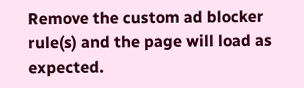Remove the custom ad blocker rule(s) and the page will load as expected.